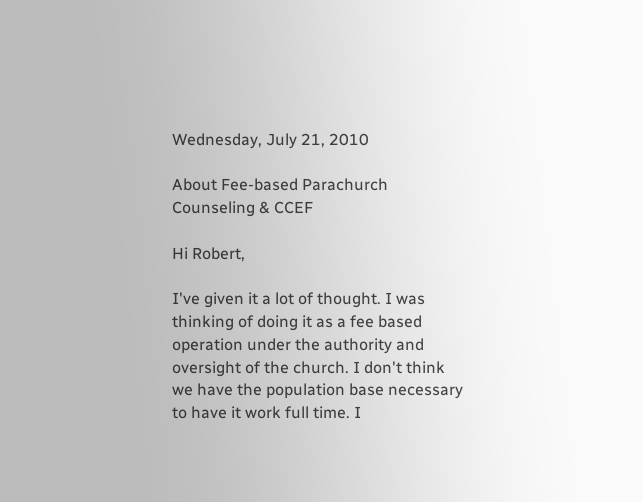Wednesday, July 21, 2010

About Fee-based Parachurch Counseling & CCEF

Hi Robert,

I've given it a lot of thought. I was thinking of doing it as a fee based operation under the authority and oversight of the church. I don't think we have the population base necessary to have it work full time. I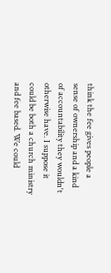think the fee gives people a sense of ownership and a kind of accountability they wouldn't otherwise have. I suppose it could be both a church ministry and fee based. We could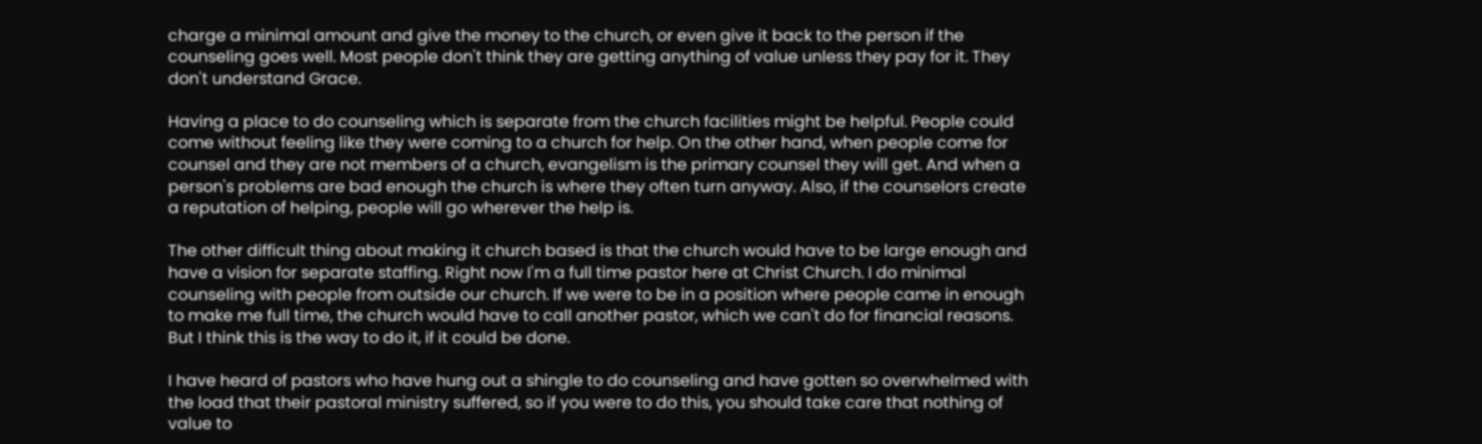charge a minimal amount and give the money to the church, or even give it back to the person if the counseling goes well. Most people don't think they are getting anything of value unless they pay for it. They don't understand Grace.

Having a place to do counseling which is separate from the church facilities might be helpful. People could come without feeling like they were coming to a church for help. On the other hand, when people come for counsel and they are not members of a church, evangelism is the primary counsel they will get. And when a person's problems are bad enough the church is where they often turn anyway. Also, if the counselors create a reputation of helping, people will go wherever the help is.

The other difficult thing about making it church based is that the church would have to be large enough and have a vision for separate staffing. Right now I'm a full time pastor here at Christ Church. I do minimal counseling with people from outside our church. If we were to be in a position where people came in enough to make me full time, the church would have to call another pastor, which we can't do for financial reasons. But I think this is the way to do it, if it could be done.

I have heard of pastors who have hung out a shingle to do counseling and have gotten so overwhelmed with the load that their pastoral ministry suffered, so if you were to do this, you should take care that nothing of value to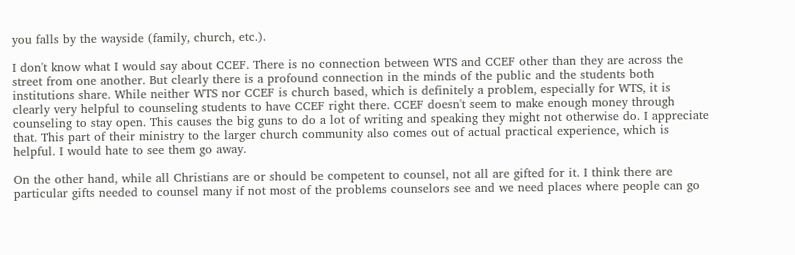you falls by the wayside (family, church, etc.).

I don't know what I would say about CCEF. There is no connection between WTS and CCEF other than they are across the street from one another. But clearly there is a profound connection in the minds of the public and the students both institutions share. While neither WTS nor CCEF is church based, which is definitely a problem, especially for WTS, it is clearly very helpful to counseling students to have CCEF right there. CCEF doesn't seem to make enough money through counseling to stay open. This causes the big guns to do a lot of writing and speaking they might not otherwise do. I appreciate that. This part of their ministry to the larger church community also comes out of actual practical experience, which is helpful. I would hate to see them go away.

On the other hand, while all Christians are or should be competent to counsel, not all are gifted for it. I think there are particular gifts needed to counsel many if not most of the problems counselors see and we need places where people can go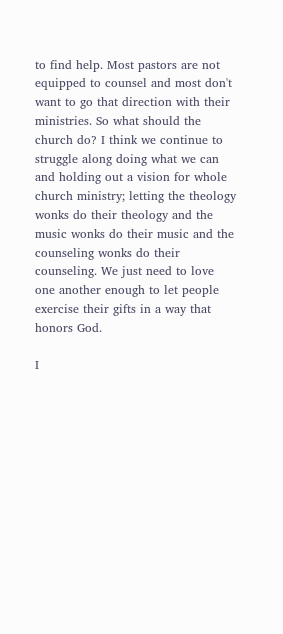to find help. Most pastors are not equipped to counsel and most don't want to go that direction with their ministries. So what should the church do? I think we continue to struggle along doing what we can and holding out a vision for whole church ministry; letting the theology wonks do their theology and the music wonks do their music and the counseling wonks do their counseling. We just need to love one another enough to let people exercise their gifts in a way that honors God.

I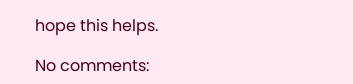hope this helps.

No comments: